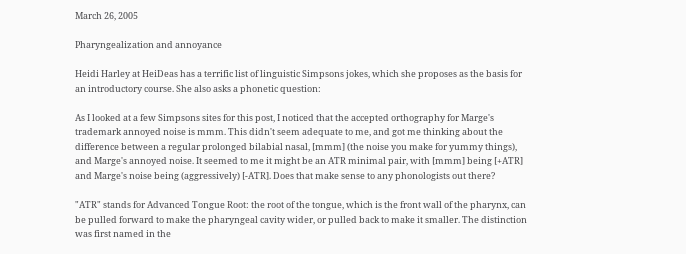March 26, 2005

Pharyngealization and annoyance

Heidi Harley at HeiDeas has a terrific list of linguistic Simpsons jokes, which she proposes as the basis for an introductory course. She also asks a phonetic question:

As I looked at a few Simpsons sites for this post, I noticed that the accepted orthography for Marge's trademark annoyed noise is mmm. This didn't seem adequate to me, and got me thinking about the difference between a regular prolonged bilabial nasal, [mmm] (the noise you make for yummy things), and Marge's annoyed noise. It seemed to me it might be an ATR minimal pair, with [mmm] being [+ATR] and Marge's noise being (aggressively) [-ATR]. Does that make sense to any phonologists out there?

"ATR" stands for Advanced Tongue Root: the root of the tongue, which is the front wall of the pharynx, can be pulled forward to make the pharyngeal cavity wider, or pulled back to make it smaller. The distinction was first named in the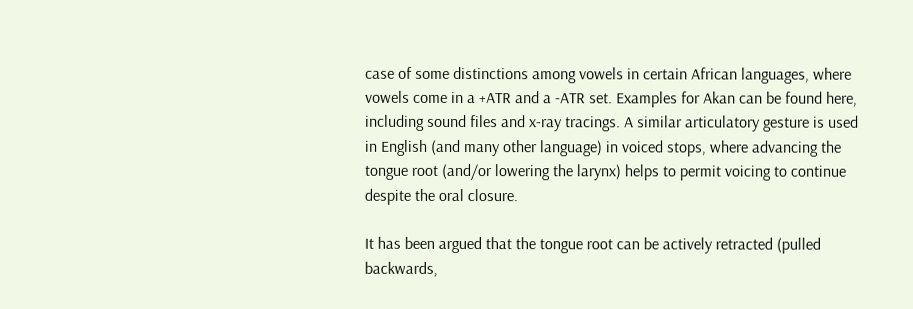case of some distinctions among vowels in certain African languages, where vowels come in a +ATR and a -ATR set. Examples for Akan can be found here, including sound files and x-ray tracings. A similar articulatory gesture is used in English (and many other language) in voiced stops, where advancing the tongue root (and/or lowering the larynx) helps to permit voicing to continue despite the oral closure.

It has been argued that the tongue root can be actively retracted (pulled backwards,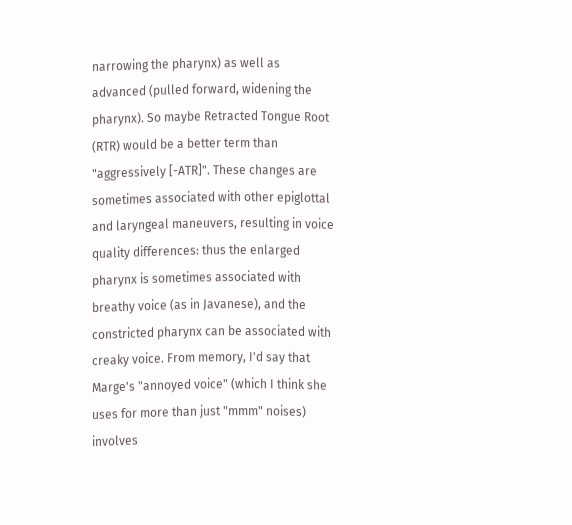narrowing the pharynx) as well as advanced (pulled forward, widening the pharynx). So maybe Retracted Tongue Root (RTR) would be a better term than "aggressively [-ATR]". These changes are sometimes associated with other epiglottal and laryngeal maneuvers, resulting in voice quality differences: thus the enlarged pharynx is sometimes associated with breathy voice (as in Javanese), and the constricted pharynx can be associated with creaky voice. From memory, I'd say that Marge's "annoyed voice" (which I think she uses for more than just "mmm" noises) involves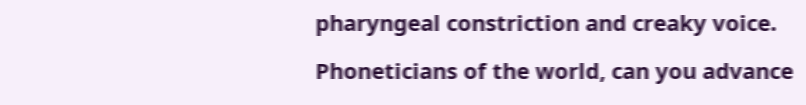pharyngeal constriction and creaky voice.

Phoneticians of the world, can you advance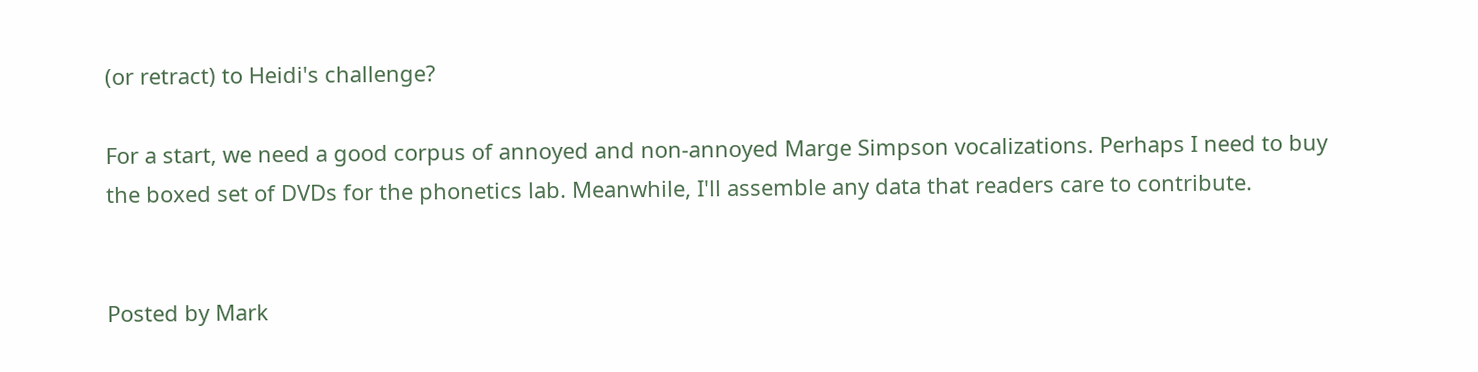(or retract) to Heidi's challenge?

For a start, we need a good corpus of annoyed and non-annoyed Marge Simpson vocalizations. Perhaps I need to buy the boxed set of DVDs for the phonetics lab. Meanwhile, I'll assemble any data that readers care to contribute.


Posted by Mark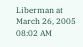Liberman at March 26, 2005 08:02 AM